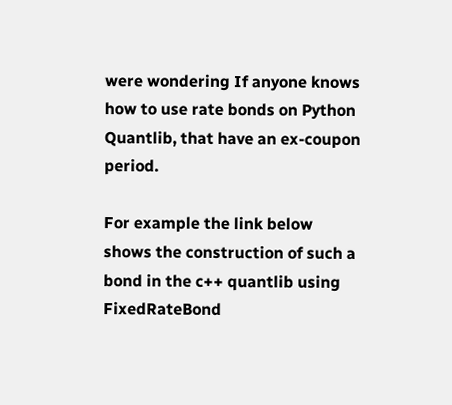were wondering If anyone knows how to use rate bonds on Python Quantlib, that have an ex-coupon period.

For example the link below shows the construction of such a bond in the c++ quantlib using FixedRateBond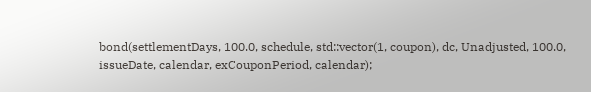bond(settlementDays, 100.0, schedule, std::vector(1, coupon), dc, Unadjusted, 100.0, issueDate, calendar, exCouponPeriod, calendar);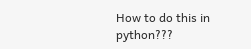How to do this in python???